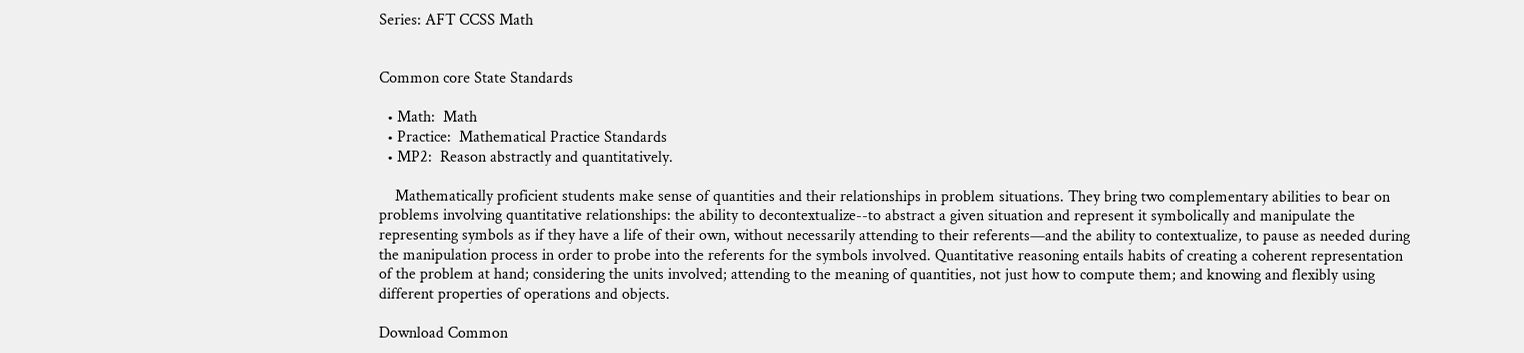Series: AFT CCSS Math


Common core State Standards

  • Math:  Math
  • Practice:  Mathematical Practice Standards
  • MP2:  Reason abstractly and quantitatively.

    Mathematically proficient students make sense of quantities and their relationships in problem situations. They bring two complementary abilities to bear on problems involving quantitative relationships: the ability to decontextualize--to abstract a given situation and represent it symbolically and manipulate the representing symbols as if they have a life of their own, without necessarily attending to their referents—and the ability to contextualize, to pause as needed during the manipulation process in order to probe into the referents for the symbols involved. Quantitative reasoning entails habits of creating a coherent representation of the problem at hand; considering the units involved; attending to the meaning of quantities, not just how to compute them; and knowing and flexibly using different properties of operations and objects.

Download Common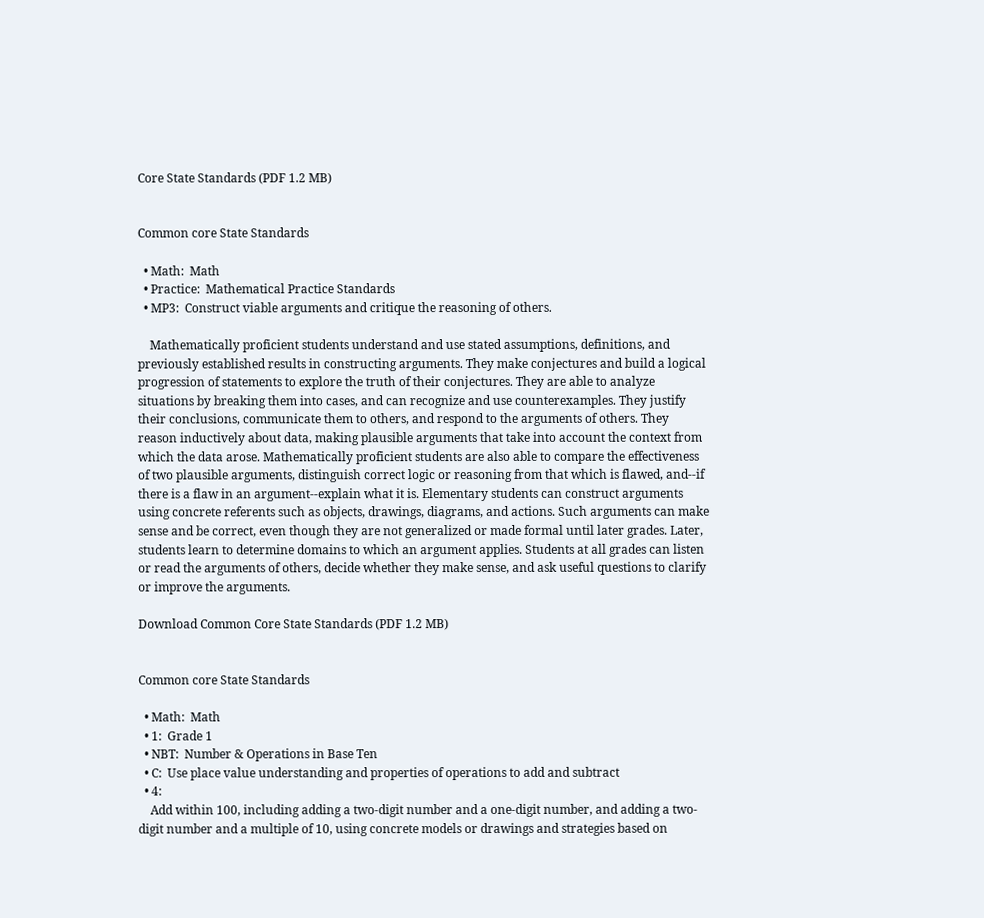Core State Standards (PDF 1.2 MB)


Common core State Standards

  • Math:  Math
  • Practice:  Mathematical Practice Standards
  • MP3:  Construct viable arguments and critique the reasoning of others.

    Mathematically proficient students understand and use stated assumptions, definitions, and previously established results in constructing arguments. They make conjectures and build a logical progression of statements to explore the truth of their conjectures. They are able to analyze situations by breaking them into cases, and can recognize and use counterexamples. They justify their conclusions, communicate them to others, and respond to the arguments of others. They reason inductively about data, making plausible arguments that take into account the context from which the data arose. Mathematically proficient students are also able to compare the effectiveness of two plausible arguments, distinguish correct logic or reasoning from that which is flawed, and--if there is a flaw in an argument--explain what it is. Elementary students can construct arguments using concrete referents such as objects, drawings, diagrams, and actions. Such arguments can make sense and be correct, even though they are not generalized or made formal until later grades. Later, students learn to determine domains to which an argument applies. Students at all grades can listen or read the arguments of others, decide whether they make sense, and ask useful questions to clarify or improve the arguments.

Download Common Core State Standards (PDF 1.2 MB)


Common core State Standards

  • Math:  Math
  • 1:  Grade 1
  • NBT:  Number & Operations in Base Ten
  • C:  Use place value understanding and properties of operations to add and subtract
  • 4:
    Add within 100, including adding a two-digit number and a one-digit number, and adding a two-digit number and a multiple of 10, using concrete models or drawings and strategies based on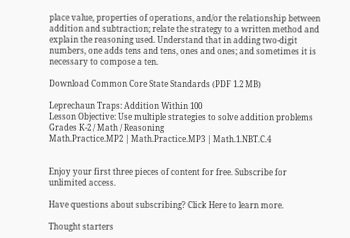place value, properties of operations, and/or the relationship between addition and subtraction; relate the strategy to a written method and explain the reasoning used. Understand that in adding two-digit numbers, one adds tens and tens, ones and ones; and sometimes it is necessary to compose a ten.

Download Common Core State Standards (PDF 1.2 MB)

Leprechaun Traps: Addition Within 100
Lesson Objective: Use multiple strategies to solve addition problems
Grades K-2 / Math / Reasoning
Math.Practice.MP2 | Math.Practice.MP3 | Math.1.NBT.C.4


Enjoy your first three pieces of content for free. Subscribe for unlimited access.

Have questions about subscribing? Click Here to learn more.

Thought starters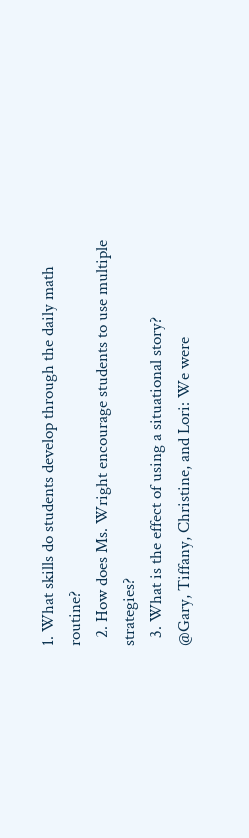1. What skills do students develop through the daily math routine?
  2. How does Ms. Wright encourage students to use multiple strategies?
  3. What is the effect of using a situational story?
@Gary, Tiffany, Christine, and Lori: We were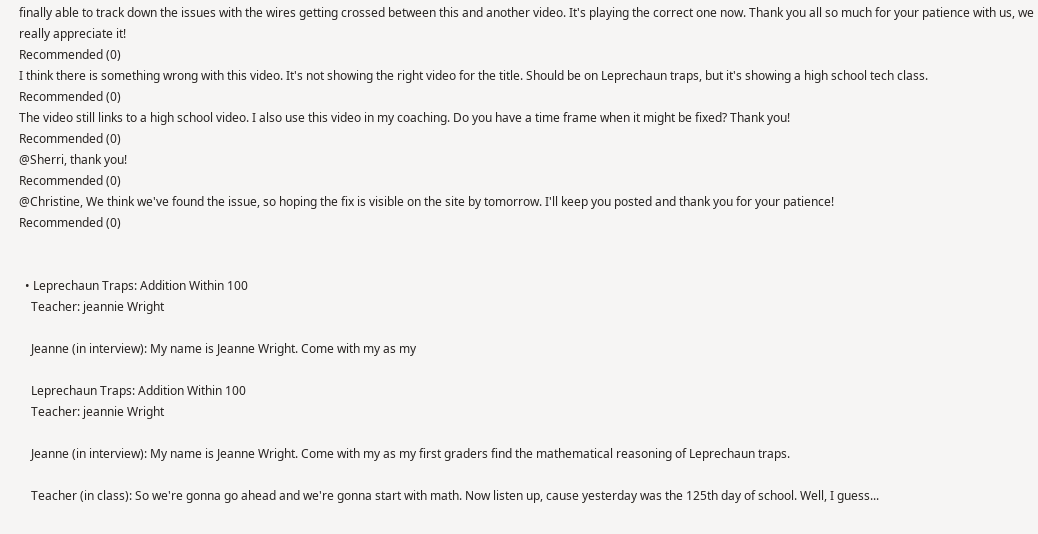finally able to track down the issues with the wires getting crossed between this and another video. It's playing the correct one now. Thank you all so much for your patience with us, we really appreciate it!
Recommended (0)
I think there is something wrong with this video. It's not showing the right video for the title. Should be on Leprechaun traps, but it's showing a high school tech class.
Recommended (0)
The video still links to a high school video. I also use this video in my coaching. Do you have a time frame when it might be fixed? Thank you!
Recommended (0)
@Sherri, thank you!
Recommended (0)
@Christine, We think we've found the issue, so hoping the fix is visible on the site by tomorrow. I'll keep you posted and thank you for your patience!
Recommended (0)


  • Leprechaun Traps: Addition Within 100
    Teacher: jeannie Wright

    Jeanne (in interview): My name is Jeanne Wright. Come with my as my

    Leprechaun Traps: Addition Within 100
    Teacher: jeannie Wright

    Jeanne (in interview): My name is Jeanne Wright. Come with my as my first graders find the mathematical reasoning of Leprechaun traps.

    Teacher (in class): So we're gonna go ahead and we're gonna start with math. Now listen up, cause yesterday was the 125th day of school. Well, I guess...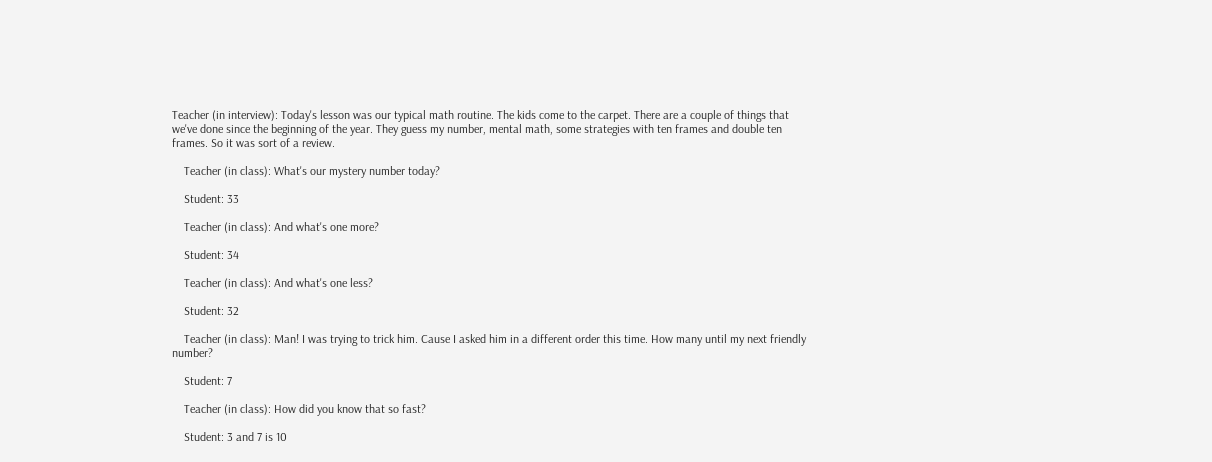Teacher (in interview): Today's lesson was our typical math routine. The kids come to the carpet. There are a couple of things that we've done since the beginning of the year. They guess my number, mental math, some strategies with ten frames and double ten frames. So it was sort of a review.

    Teacher (in class): What's our mystery number today?

    Student: 33

    Teacher (in class): And what's one more?

    Student: 34

    Teacher (in class): And what's one less?

    Student: 32

    Teacher (in class): Man! I was trying to trick him. Cause I asked him in a different order this time. How many until my next friendly number?

    Student: 7

    Teacher (in class): How did you know that so fast?

    Student: 3 and 7 is 10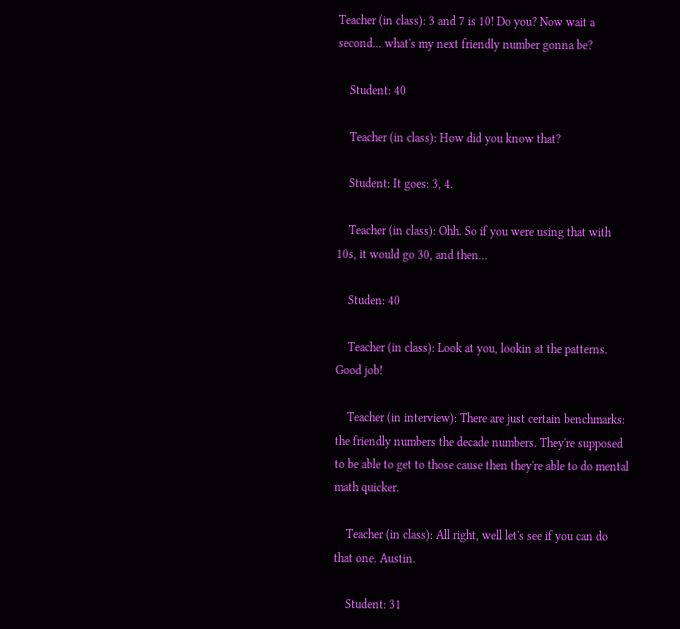Teacher (in class): 3 and 7 is 10! Do you? Now wait a second... what's my next friendly number gonna be?

    Student: 40

    Teacher (in class): How did you know that?

    Student: It goes: 3, 4.

    Teacher (in class): Ohh. So if you were using that with 10s, it would go 30, and then...

    Studen: 40

    Teacher (in class): Look at you, lookin at the patterns. Good job!

    Teacher (in interview): There are just certain benchmarks: the friendly numbers the decade numbers. They're supposed to be able to get to those cause then they're able to do mental math quicker.

    Teacher (in class): All right, well let's see if you can do that one. Austin.

    Student: 31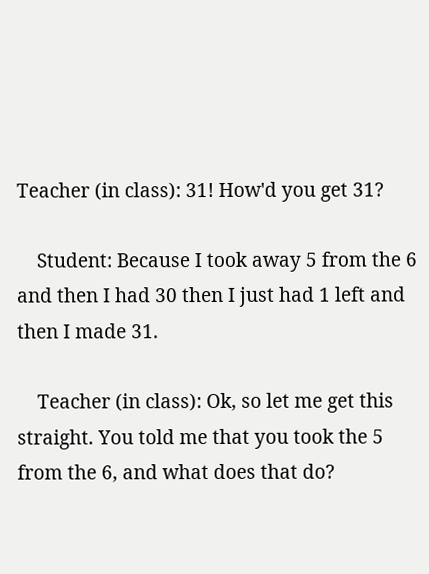Teacher (in class): 31! How'd you get 31?

    Student: Because I took away 5 from the 6 and then I had 30 then I just had 1 left and then I made 31.

    Teacher (in class): Ok, so let me get this straight. You told me that you took the 5 from the 6, and what does that do?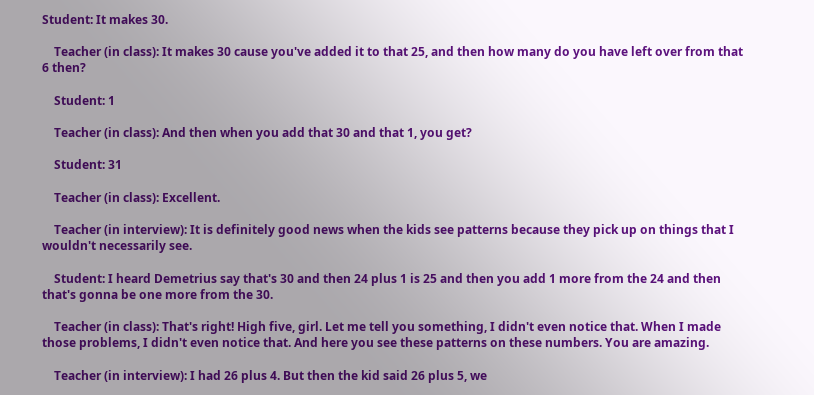Student: It makes 30.

    Teacher (in class): It makes 30 cause you've added it to that 25, and then how many do you have left over from that 6 then?

    Student: 1

    Teacher (in class): And then when you add that 30 and that 1, you get?

    Student: 31

    Teacher (in class): Excellent.

    Teacher (in interview): It is definitely good news when the kids see patterns because they pick up on things that I wouldn't necessarily see.

    Student: I heard Demetrius say that's 30 and then 24 plus 1 is 25 and then you add 1 more from the 24 and then that's gonna be one more from the 30.

    Teacher (in class): That's right! High five, girl. Let me tell you something, I didn't even notice that. When I made those problems, I didn't even notice that. And here you see these patterns on these numbers. You are amazing.

    Teacher (in interview): I had 26 plus 4. But then the kid said 26 plus 5, we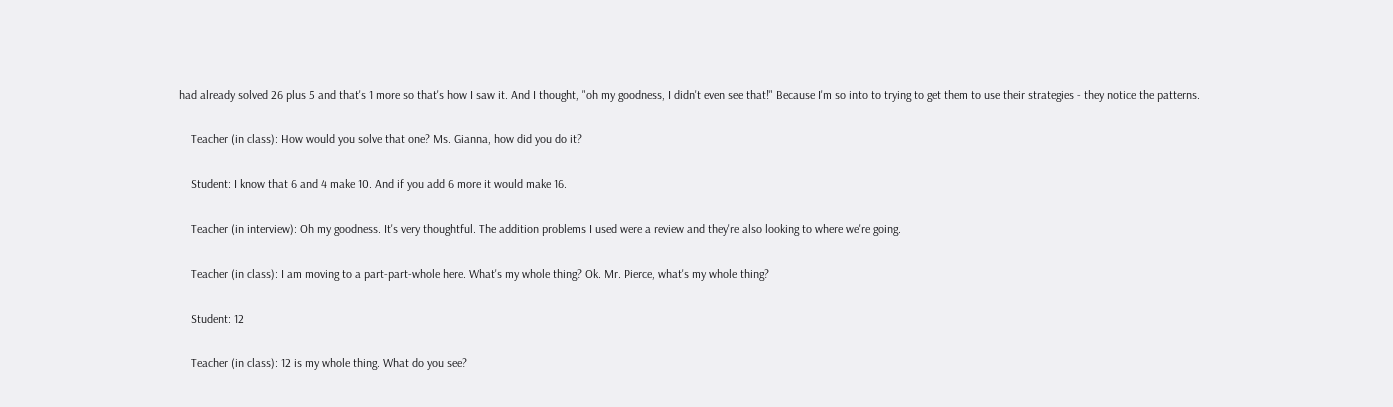had already solved 26 plus 5 and that's 1 more so that's how I saw it. And I thought, "oh my goodness, I didn't even see that!" Because I'm so into to trying to get them to use their strategies - they notice the patterns.

    Teacher (in class): How would you solve that one? Ms. Gianna, how did you do it?

    Student: I know that 6 and 4 make 10. And if you add 6 more it would make 16.

    Teacher (in interview): Oh my goodness. It's very thoughtful. The addition problems I used were a review and they're also looking to where we're going.

    Teacher (in class): I am moving to a part-part-whole here. What's my whole thing? Ok. Mr. Pierce, what's my whole thing?

    Student: 12

    Teacher (in class): 12 is my whole thing. What do you see?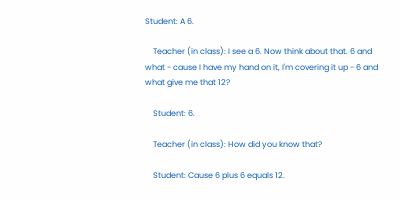Student: A 6.

    Teacher (in class): I see a 6. Now think about that. 6 and what - cause I have my hand on it, I'm covering it up - 6 and what give me that 12?

    Student: 6.

    Teacher (in class): How did you know that?

    Student: Cause 6 plus 6 equals 12.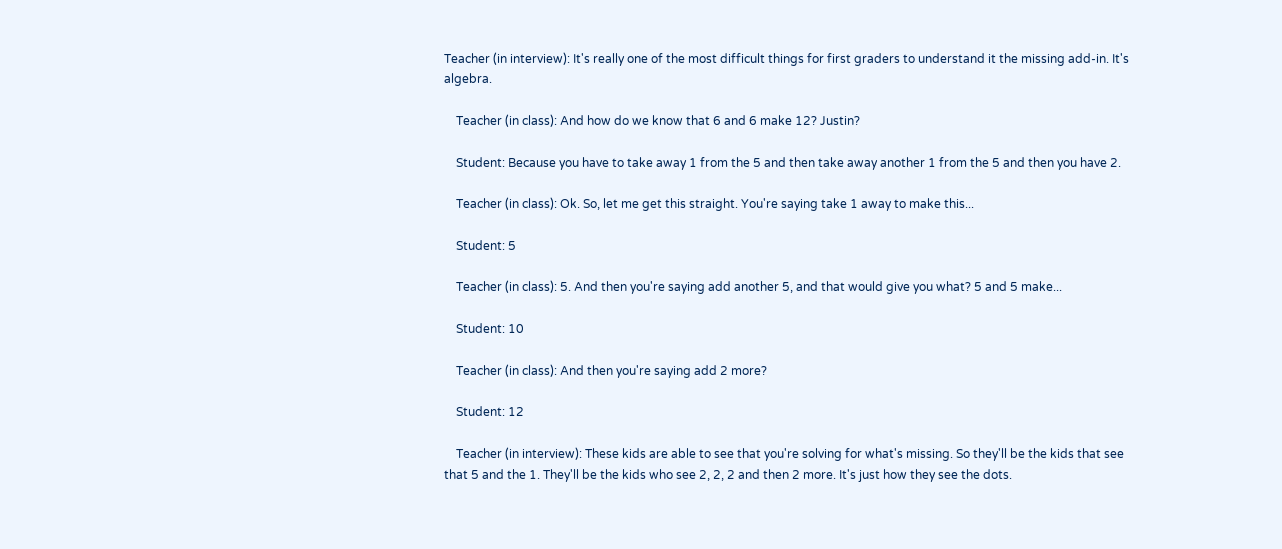Teacher (in interview): It's really one of the most difficult things for first graders to understand it the missing add-in. It's algebra.

    Teacher (in class): And how do we know that 6 and 6 make 12? Justin?

    Student: Because you have to take away 1 from the 5 and then take away another 1 from the 5 and then you have 2.

    Teacher (in class): Ok. So, let me get this straight. You're saying take 1 away to make this...

    Student: 5

    Teacher (in class): 5. And then you're saying add another 5, and that would give you what? 5 and 5 make...

    Student: 10

    Teacher (in class): And then you're saying add 2 more?

    Student: 12

    Teacher (in interview): These kids are able to see that you're solving for what's missing. So they'll be the kids that see that 5 and the 1. They'll be the kids who see 2, 2, 2 and then 2 more. It's just how they see the dots.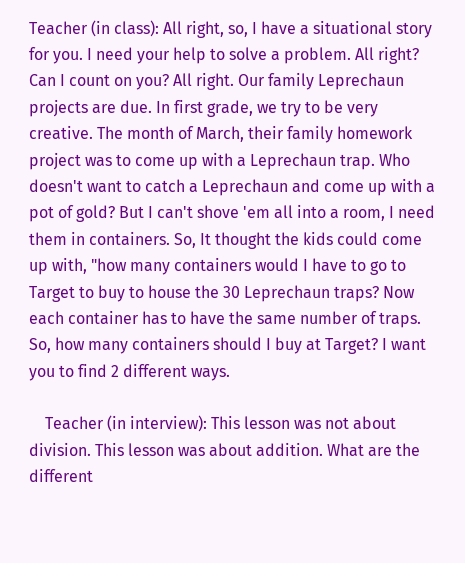Teacher (in class): All right, so, I have a situational story for you. I need your help to solve a problem. All right? Can I count on you? All right. Our family Leprechaun projects are due. In first grade, we try to be very creative. The month of March, their family homework project was to come up with a Leprechaun trap. Who doesn't want to catch a Leprechaun and come up with a pot of gold? But I can't shove 'em all into a room, I need them in containers. So, It thought the kids could come up with, "how many containers would I have to go to Target to buy to house the 30 Leprechaun traps? Now each container has to have the same number of traps. So, how many containers should I buy at Target? I want you to find 2 different ways.

    Teacher (in interview): This lesson was not about division. This lesson was about addition. What are the different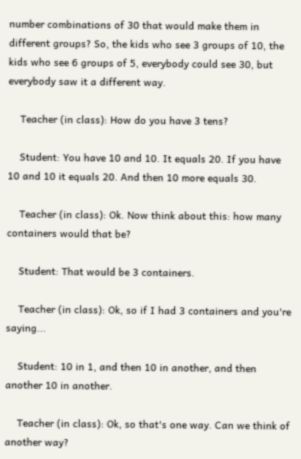number combinations of 30 that would make them in different groups? So, the kids who see 3 groups of 10, the kids who see 6 groups of 5, everybody could see 30, but everybody saw it a different way.

    Teacher (in class): How do you have 3 tens?

    Student: You have 10 and 10. It equals 20. If you have 10 and 10 it equals 20. And then 10 more equals 30.

    Teacher (in class): Ok. Now think about this: how many containers would that be?

    Student: That would be 3 containers.

    Teacher (in class): Ok, so if I had 3 containers and you're saying...

    Student: 10 in 1, and then 10 in another, and then another 10 in another.

    Teacher (in class): Ok, so that's one way. Can we think of another way?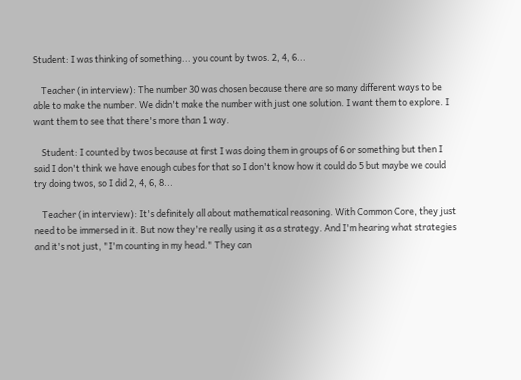Student: I was thinking of something... you count by twos. 2, 4, 6...

    Teacher (in interview): The number 30 was chosen because there are so many different ways to be able to make the number. We didn't make the number with just one solution. I want them to explore. I want them to see that there's more than 1 way.

    Student: I counted by twos because at first I was doing them in groups of 6 or something but then I said I don't think we have enough cubes for that so I don't know how it could do 5 but maybe we could try doing twos, so I did 2, 4, 6, 8...

    Teacher (in interview): It's definitely all about mathematical reasoning. With Common Core, they just need to be immersed in it. But now they're really using it as a strategy. And I'm hearing what strategies and it's not just, "I'm counting in my head." They can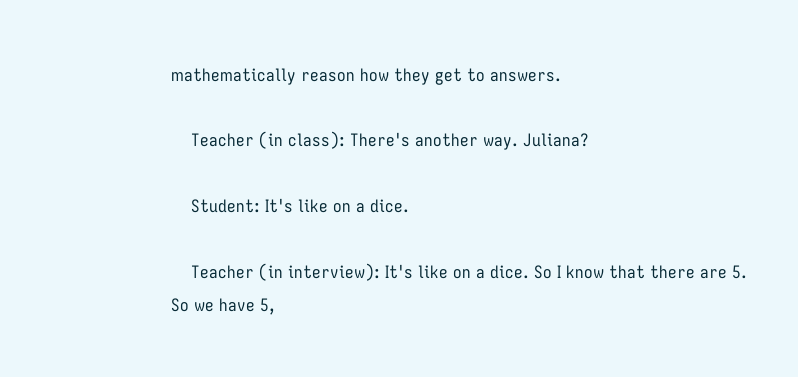mathematically reason how they get to answers.

    Teacher (in class): There's another way. Juliana?

    Student: It's like on a dice.

    Teacher (in interview): It's like on a dice. So I know that there are 5. So we have 5,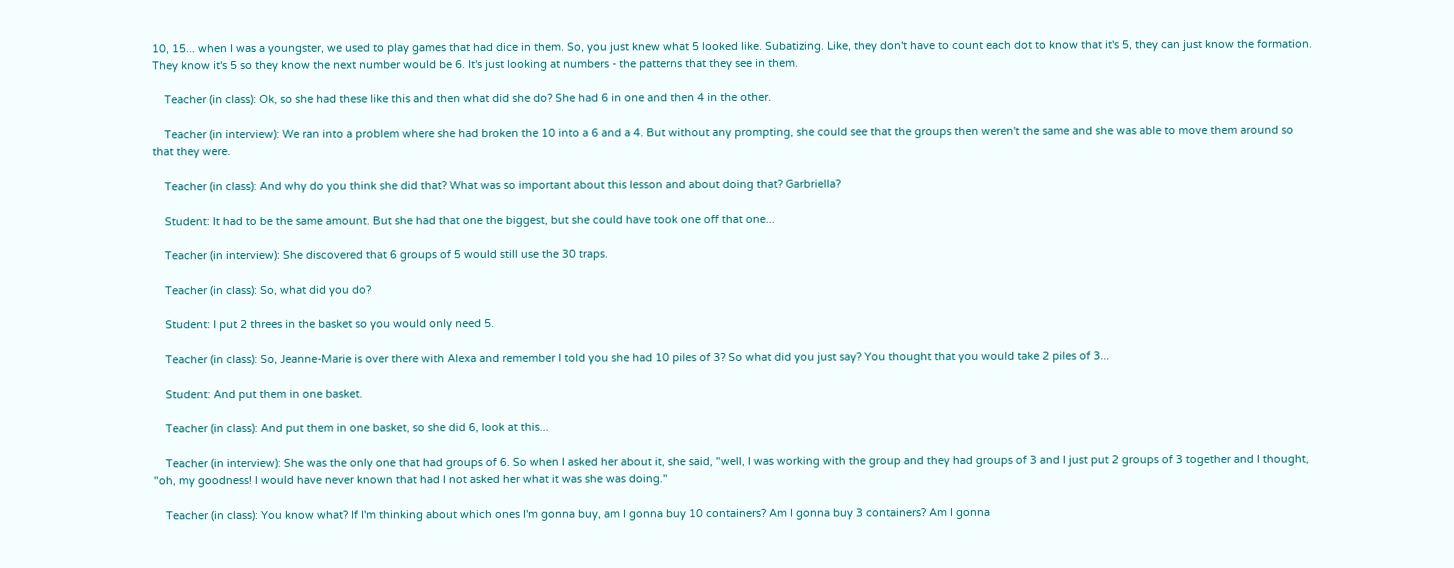10, 15... when I was a youngster, we used to play games that had dice in them. So, you just knew what 5 looked like. Subatizing. Like, they don't have to count each dot to know that it's 5, they can just know the formation. They know it's 5 so they know the next number would be 6. It's just looking at numbers - the patterns that they see in them.

    Teacher (in class): Ok, so she had these like this and then what did she do? She had 6 in one and then 4 in the other.

    Teacher (in interview): We ran into a problem where she had broken the 10 into a 6 and a 4. But without any prompting, she could see that the groups then weren't the same and she was able to move them around so that they were.

    Teacher (in class): And why do you think she did that? What was so important about this lesson and about doing that? Garbriella?

    Student: It had to be the same amount. But she had that one the biggest, but she could have took one off that one...

    Teacher (in interview): She discovered that 6 groups of 5 would still use the 30 traps.

    Teacher (in class): So, what did you do?

    Student: I put 2 threes in the basket so you would only need 5.

    Teacher (in class): So, Jeanne-Marie is over there with Alexa and remember I told you she had 10 piles of 3? So what did you just say? You thought that you would take 2 piles of 3...

    Student: And put them in one basket.

    Teacher (in class): And put them in one basket, so she did 6, look at this...

    Teacher (in interview): She was the only one that had groups of 6. So when I asked her about it, she said, "well, I was working with the group and they had groups of 3 and I just put 2 groups of 3 together and I thought, "oh, my goodness! I would have never known that had I not asked her what it was she was doing."

    Teacher (in class): You know what? If I'm thinking about which ones I'm gonna buy, am I gonna buy 10 containers? Am I gonna buy 3 containers? Am I gonna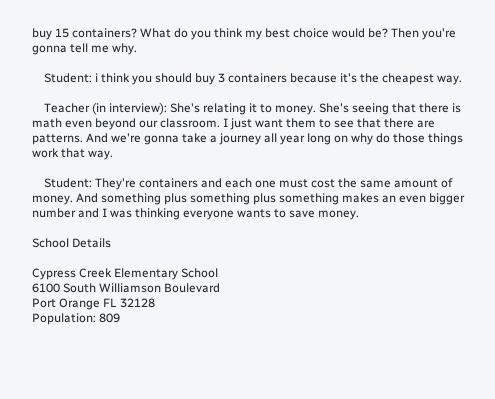buy 15 containers? What do you think my best choice would be? Then you're gonna tell me why.

    Student: i think you should buy 3 containers because it's the cheapest way.

    Teacher (in interview): She's relating it to money. She's seeing that there is math even beyond our classroom. I just want them to see that there are patterns. And we're gonna take a journey all year long on why do those things work that way.

    Student: They're containers and each one must cost the same amount of money. And something plus something plus something makes an even bigger number and I was thinking everyone wants to save money.

School Details

Cypress Creek Elementary School
6100 South Williamson Boulevard
Port Orange FL 32128
Population: 809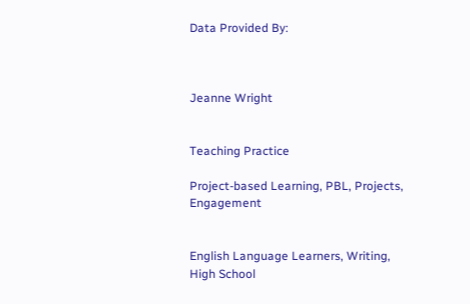Data Provided By:



Jeanne Wright


Teaching Practice

Project-based Learning, PBL, Projects, Engagement


English Language Learners, Writing, High School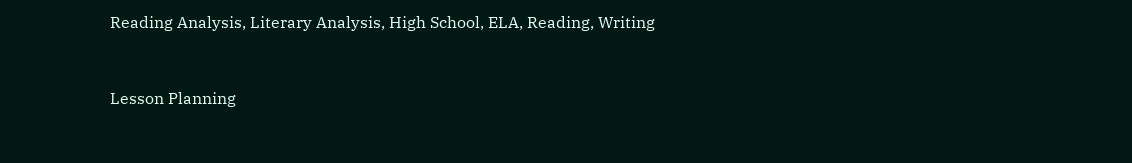Reading Analysis, Literary Analysis, High School, ELA, Reading, Writing


Lesson Planning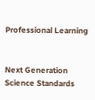Professional Learning


Next Generation Science Standards